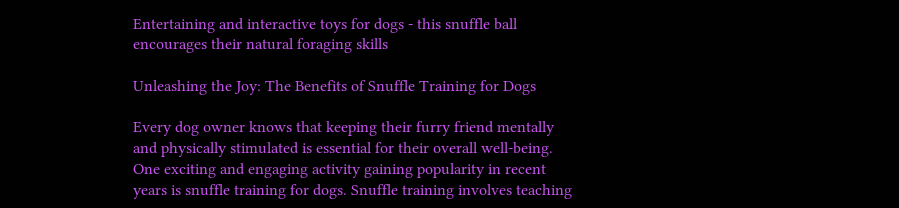Entertaining and interactive toys for dogs - this snuffle ball encourages their natural foraging skills

Unleashing the Joy: The Benefits of Snuffle Training for Dogs

Every dog owner knows that keeping their furry friend mentally and physically stimulated is essential for their overall well-being. One exciting and engaging activity gaining popularity in recent years is snuffle training for dogs. Snuffle training involves teaching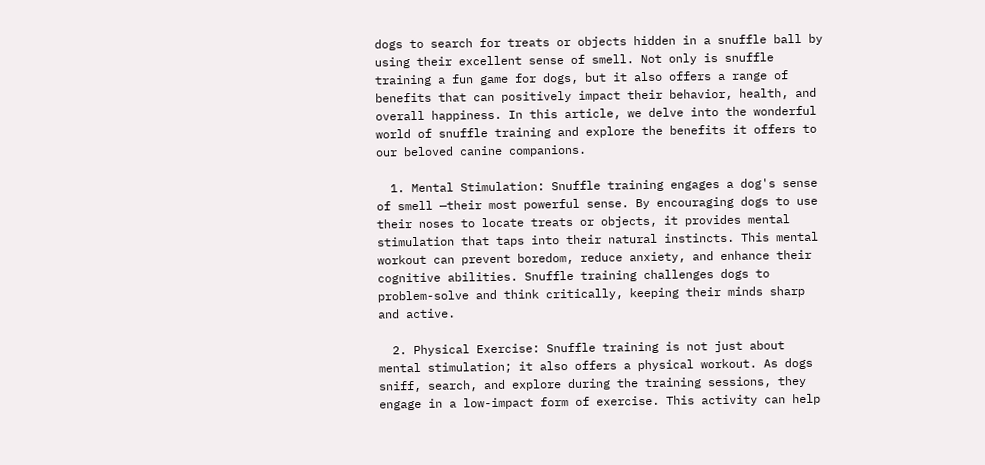dogs to search for treats or objects hidden in a snuffle ball by using their excellent sense of smell. Not only is snuffle training a fun game for dogs, but it also offers a range of benefits that can positively impact their behavior, health, and overall happiness. In this article, we delve into the wonderful world of snuffle training and explore the benefits it offers to our beloved canine companions.

  1. Mental Stimulation: Snuffle training engages a dog's sense of smell —their most powerful sense. By encouraging dogs to use their noses to locate treats or objects, it provides mental stimulation that taps into their natural instincts. This mental workout can prevent boredom, reduce anxiety, and enhance their cognitive abilities. Snuffle training challenges dogs to problem-solve and think critically, keeping their minds sharp and active.

  2. Physical Exercise: Snuffle training is not just about mental stimulation; it also offers a physical workout. As dogs sniff, search, and explore during the training sessions, they engage in a low-impact form of exercise. This activity can help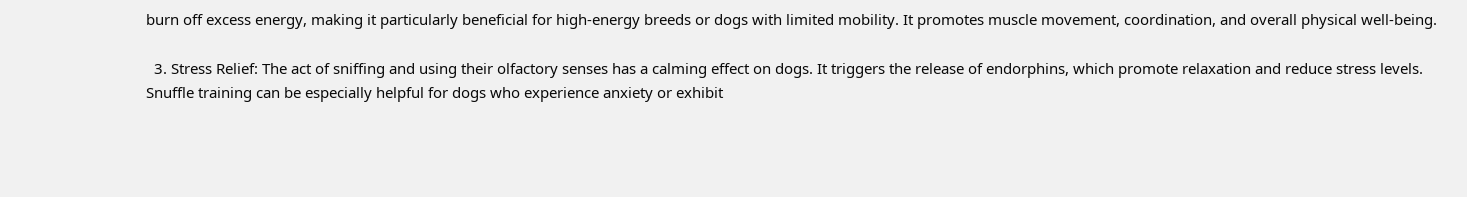burn off excess energy, making it particularly beneficial for high-energy breeds or dogs with limited mobility. It promotes muscle movement, coordination, and overall physical well-being.

  3. Stress Relief: The act of sniffing and using their olfactory senses has a calming effect on dogs. It triggers the release of endorphins, which promote relaxation and reduce stress levels. Snuffle training can be especially helpful for dogs who experience anxiety or exhibit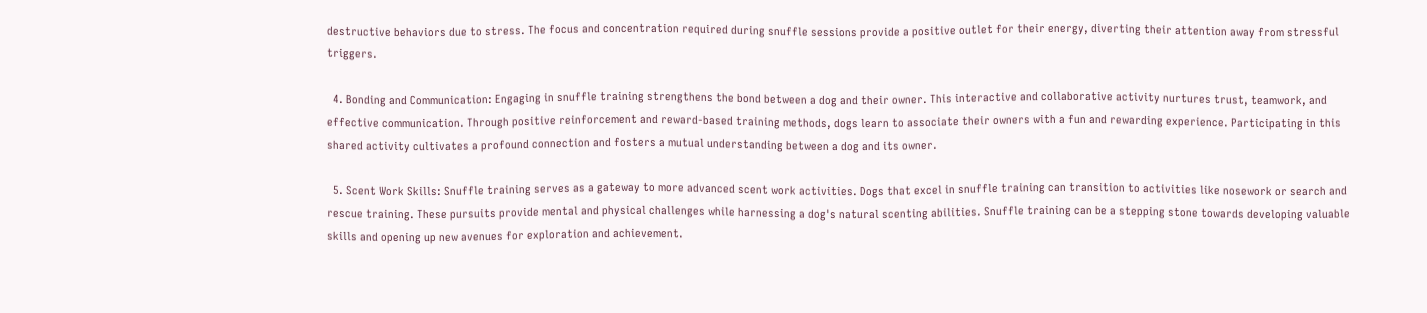destructive behaviors due to stress. The focus and concentration required during snuffle sessions provide a positive outlet for their energy, diverting their attention away from stressful triggers.

  4. Bonding and Communication: Engaging in snuffle training strengthens the bond between a dog and their owner. This interactive and collaborative activity nurtures trust, teamwork, and effective communication. Through positive reinforcement and reward-based training methods, dogs learn to associate their owners with a fun and rewarding experience. Participating in this shared activity cultivates a profound connection and fosters a mutual understanding between a dog and its owner.

  5. Scent Work Skills: Snuffle training serves as a gateway to more advanced scent work activities. Dogs that excel in snuffle training can transition to activities like nosework or search and rescue training. These pursuits provide mental and physical challenges while harnessing a dog's natural scenting abilities. Snuffle training can be a stepping stone towards developing valuable skills and opening up new avenues for exploration and achievement.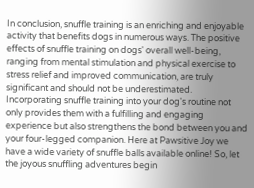In conclusion, snuffle training is an enriching and enjoyable activity that benefits dogs in numerous ways. The positive effects of snuffle training on dogs' overall well-being, ranging from mental stimulation and physical exercise to stress relief and improved communication, are truly significant and should not be underestimated. Incorporating snuffle training into your dog's routine not only provides them with a fulfilling and engaging experience but also strengthens the bond between you and your four-legged companion. Here at Pawsitive Joy we have a wide variety of snuffle balls available online! So, let the joyous snuffling adventures begin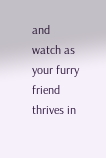and watch as your furry friend thrives in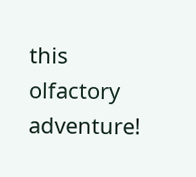this olfactory adventure!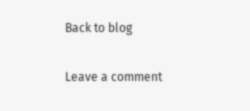Back to blog

Leave a comment